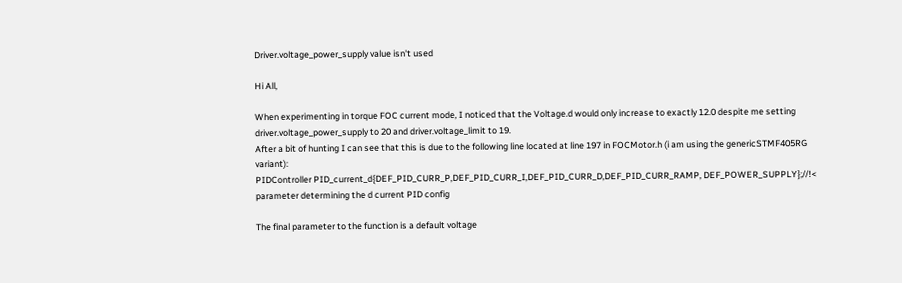Driver.voltage_power_supply value isn't used

Hi All,

When experimenting in torque FOC current mode, I noticed that the Voltage.d would only increase to exactly 12.0 despite me setting driver.voltage_power_supply to 20 and driver.voltage_limit to 19.
After a bit of hunting I can see that this is due to the following line located at line 197 in FOCMotor.h (i am using the genericSTMF405RG variant):
PIDController PID_current_d{DEF_PID_CURR_P,DEF_PID_CURR_I,DEF_PID_CURR_D,DEF_PID_CURR_RAMP, DEF_POWER_SUPPLY};//!< parameter determining the d current PID config

The final parameter to the function is a default voltage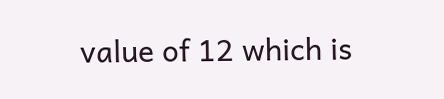value of 12 which is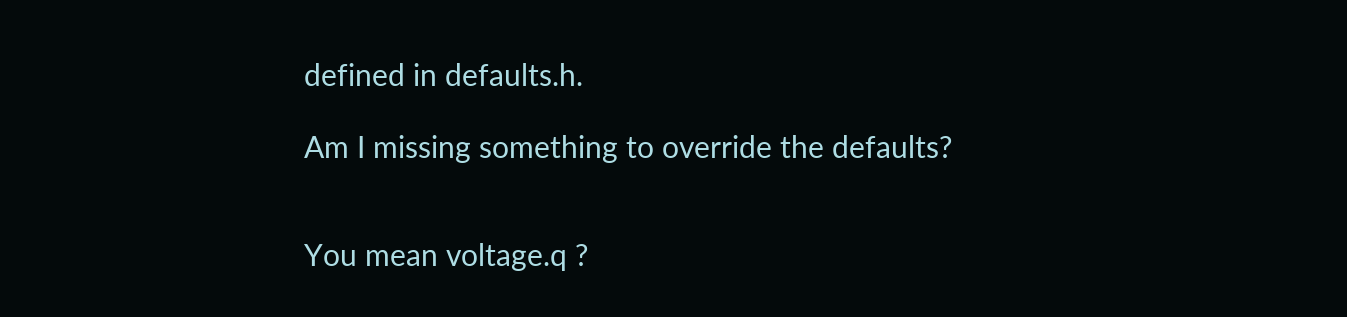defined in defaults.h.

Am I missing something to override the defaults?


You mean voltage.q ?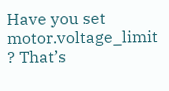Have you set motor.voltage_limit ? That’s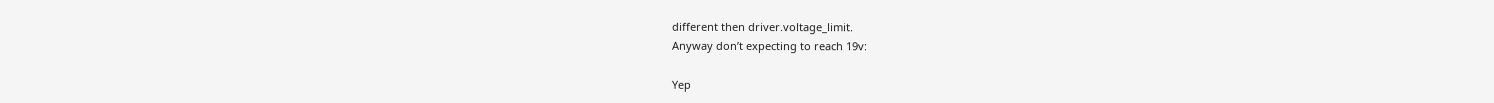different then driver.voltage_limit.
Anyway don’t expecting to reach 19v:

Yep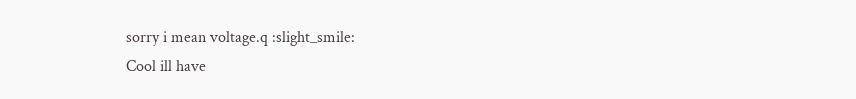sorry i mean voltage.q :slight_smile:
Cool ill have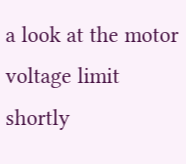a look at the motor voltage limit shortly